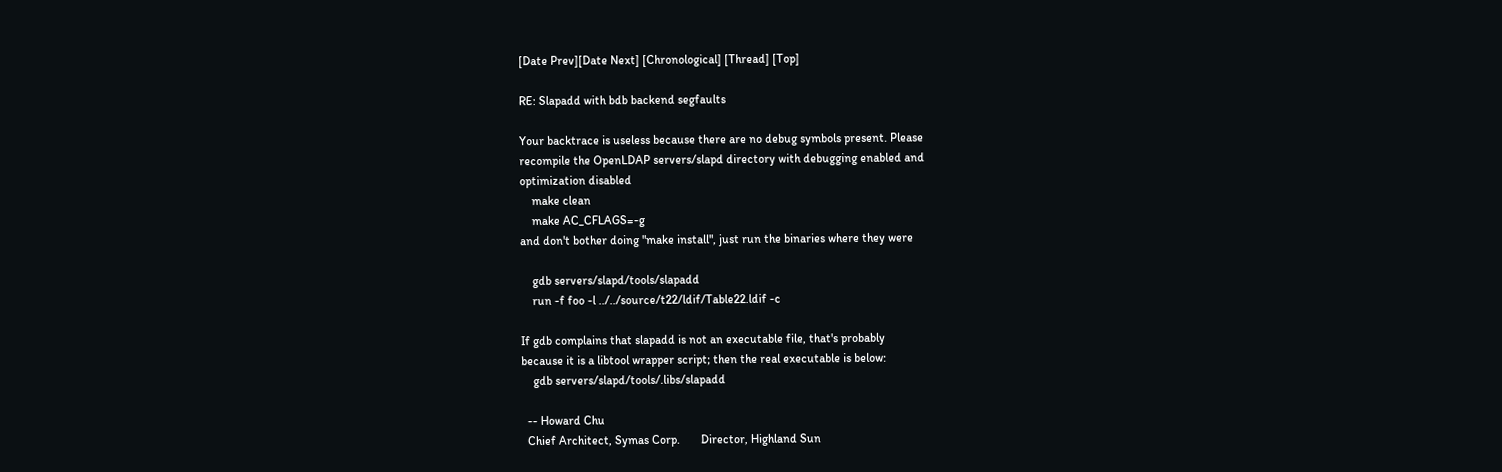[Date Prev][Date Next] [Chronological] [Thread] [Top]

RE: Slapadd with bdb backend segfaults

Your backtrace is useless because there are no debug symbols present. Please
recompile the OpenLDAP servers/slapd directory with debugging enabled and
optimization disabled
    make clean
    make AC_CFLAGS=-g
and don't bother doing "make install", just run the binaries where they were

    gdb servers/slapd/tools/slapadd
    run -f foo -l ../../source/t22/ldif/Table22.ldif -c

If gdb complains that slapadd is not an executable file, that's probably
because it is a libtool wrapper script; then the real executable is below:
    gdb servers/slapd/tools/.libs/slapadd

  -- Howard Chu
  Chief Architect, Symas Corp.       Director, Highland Sun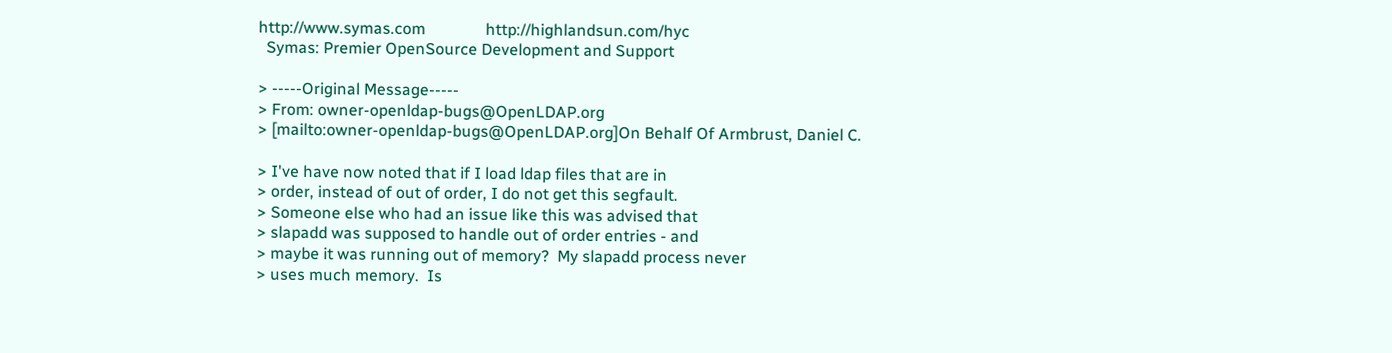http://www.symas.com               http://highlandsun.com/hyc
  Symas: Premier OpenSource Development and Support

> -----Original Message-----
> From: owner-openldap-bugs@OpenLDAP.org
> [mailto:owner-openldap-bugs@OpenLDAP.org]On Behalf Of Armbrust, Daniel C.

> I've have now noted that if I load ldap files that are in
> order, instead of out of order, I do not get this segfault.
> Someone else who had an issue like this was advised that
> slapadd was supposed to handle out of order entries - and
> maybe it was running out of memory?  My slapadd process never
> uses much memory.  Is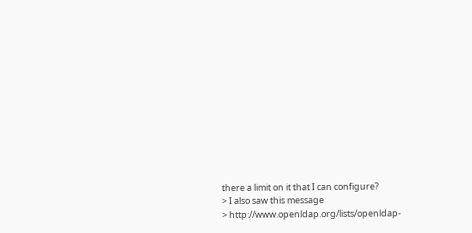there a limit on it that I can configure?
> I also saw this message
> http://www.openldap.org/lists/openldap-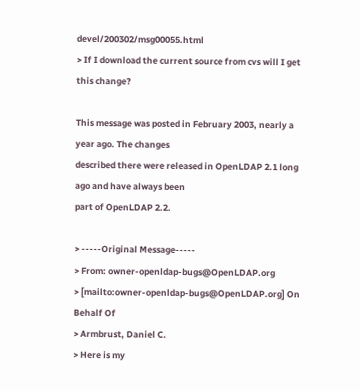devel/200302/msg00055.html
> If I download the current source from cvs will I get this change?

This message was posted in February 2003, nearly a year ago. The changes
described there were released in OpenLDAP 2.1 long ago and have always been
part of OpenLDAP 2.2.

> -----Original Message-----
> From: owner-openldap-bugs@OpenLDAP.org
> [mailto:owner-openldap-bugs@OpenLDAP.org] On Behalf Of
> Armbrust, Daniel C.
> Here is my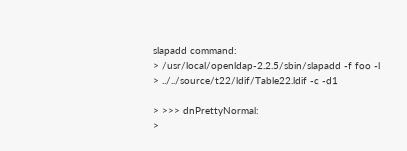slapadd command:
> /usr/local/openldap-2.2.5/sbin/slapadd -f foo -l
> ../../source/t22/ldif/Table22.ldif -c -d1

> >>> dnPrettyNormal:
>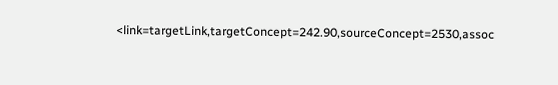<link=targetLink,targetConcept=242.90,sourceConcept=2530,assoc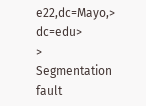e22,dc=Mayo,> dc=edu>
> Segmentation fault